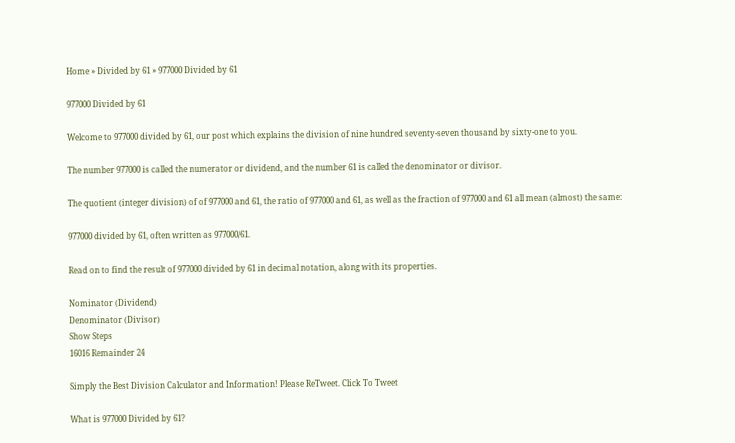Home » Divided by 61 » 977000 Divided by 61

977000 Divided by 61

Welcome to 977000 divided by 61, our post which explains the division of nine hundred seventy-seven thousand by sixty-one to you.

The number 977000 is called the numerator or dividend, and the number 61 is called the denominator or divisor.

The quotient (integer division) of of 977000 and 61, the ratio of 977000 and 61, as well as the fraction of 977000 and 61 all mean (almost) the same:

977000 divided by 61, often written as 977000/61.

Read on to find the result of 977000 divided by 61 in decimal notation, along with its properties.

Nominator (Dividend)
Denominator (Divisor)
Show Steps
16016 Remainder 24

Simply the Best Division Calculator and Information! Please ReTweet. Click To Tweet

What is 977000 Divided by 61?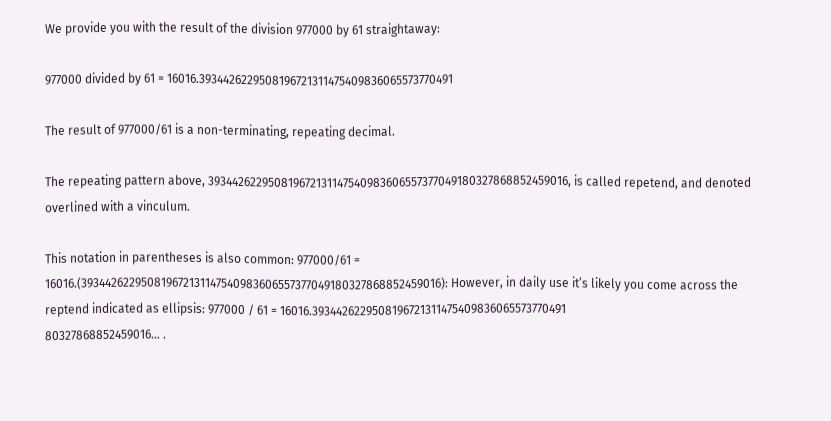We provide you with the result of the division 977000 by 61 straightaway:

977000 divided by 61 = 16016.3934426229508196721311475409836065573770491

The result of 977000/61 is a non-terminating, repeating decimal.

The repeating pattern above, 393442622950819672131147540983606557377049180327868852459016, is called repetend, and denoted overlined with a vinculum.

This notation in parentheses is also common: 977000/61 = 16016.(393442622950819672131147540983606557377049180327868852459016): However, in daily use it’s likely you come across the reptend indicated as ellipsis: 977000 / 61 = 16016.3934426229508196721311475409836065573770491
80327868852459016… .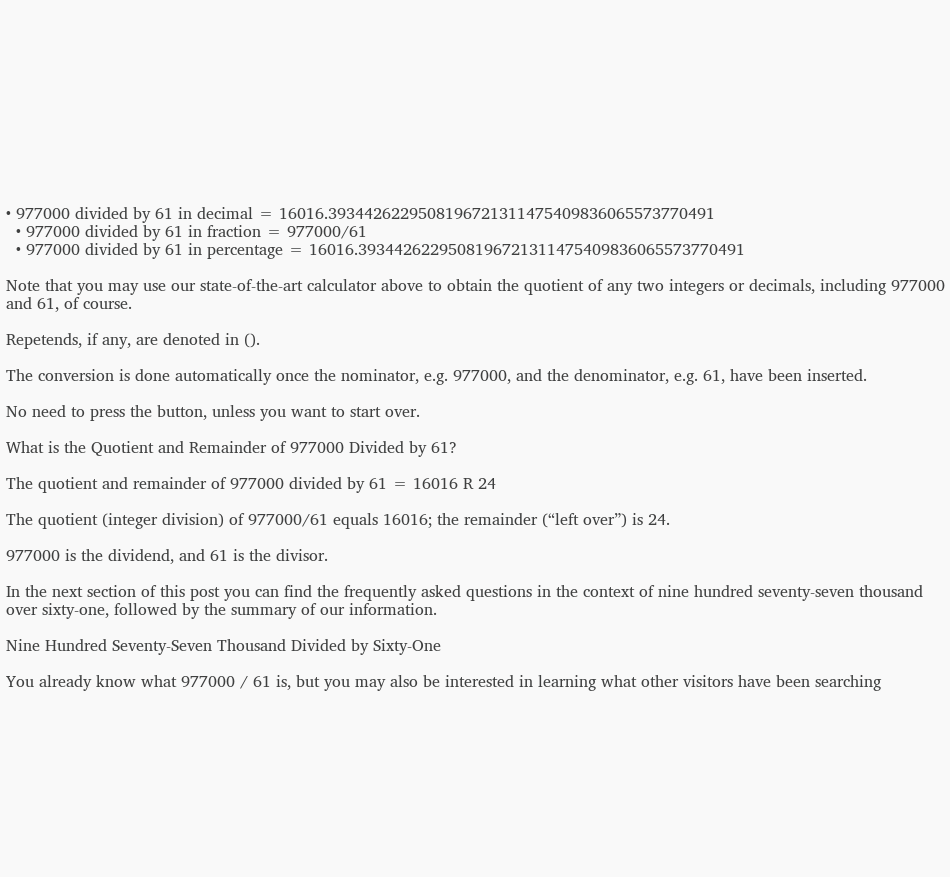• 977000 divided by 61 in decimal = 16016.3934426229508196721311475409836065573770491
  • 977000 divided by 61 in fraction = 977000/61
  • 977000 divided by 61 in percentage = 16016.3934426229508196721311475409836065573770491

Note that you may use our state-of-the-art calculator above to obtain the quotient of any two integers or decimals, including 977000 and 61, of course.

Repetends, if any, are denoted in ().

The conversion is done automatically once the nominator, e.g. 977000, and the denominator, e.g. 61, have been inserted.

No need to press the button, unless you want to start over.

What is the Quotient and Remainder of 977000 Divided by 61?

The quotient and remainder of 977000 divided by 61 = 16016 R 24

The quotient (integer division) of 977000/61 equals 16016; the remainder (“left over”) is 24.

977000 is the dividend, and 61 is the divisor.

In the next section of this post you can find the frequently asked questions in the context of nine hundred seventy-seven thousand over sixty-one, followed by the summary of our information.

Nine Hundred Seventy-Seven Thousand Divided by Sixty-One

You already know what 977000 / 61 is, but you may also be interested in learning what other visitors have been searching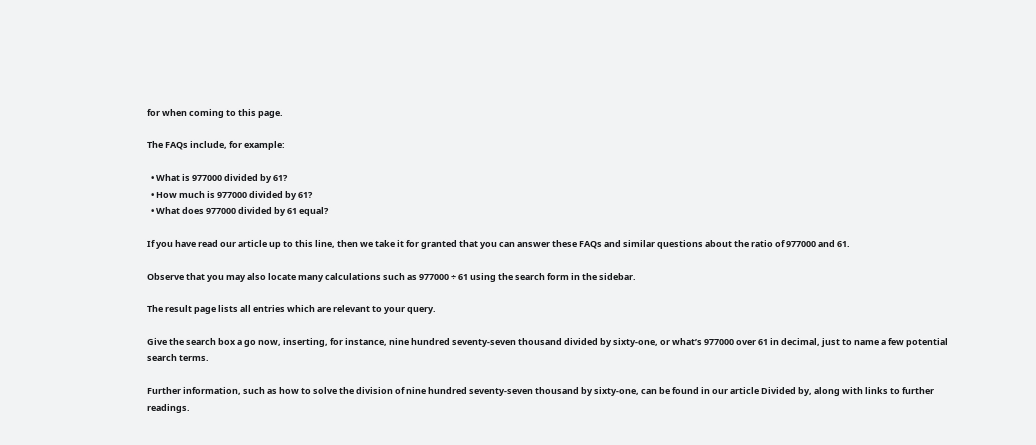for when coming to this page.

The FAQs include, for example:

  • What is 977000 divided by 61?
  • How much is 977000 divided by 61?
  • What does 977000 divided by 61 equal?

If you have read our article up to this line, then we take it for granted that you can answer these FAQs and similar questions about the ratio of 977000 and 61.

Observe that you may also locate many calculations such as 977000 ÷ 61 using the search form in the sidebar.

The result page lists all entries which are relevant to your query.

Give the search box a go now, inserting, for instance, nine hundred seventy-seven thousand divided by sixty-one, or what’s 977000 over 61 in decimal, just to name a few potential search terms.

Further information, such as how to solve the division of nine hundred seventy-seven thousand by sixty-one, can be found in our article Divided by, along with links to further readings.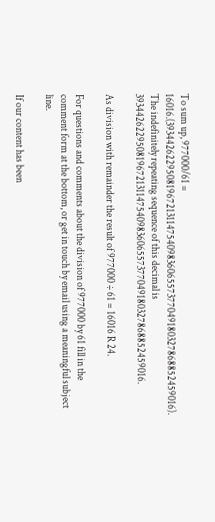To sum up, 977000/61 = 16016.(393442622950819672131147540983606557377049180327868852459016). The indefinitely repeating sequence of this decimal is 393442622950819672131147540983606557377049180327868852459016.

As division with remainder the result of 977000 ÷ 61 = 16016 R 24.

For questions and comments about the division of 977000 by 61 fill in the comment form at the bottom, or get in touch by email using a meaningful subject line.

If our content has been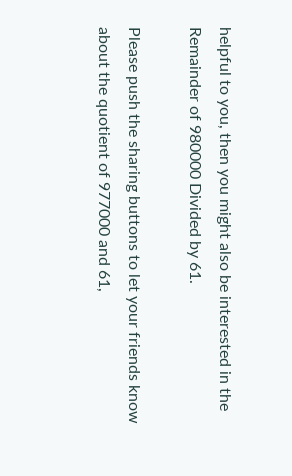helpful to you, then you might also be interested in the Remainder of 980000 Divided by 61.

Please push the sharing buttons to let your friends know about the quotient of 977000 and 61,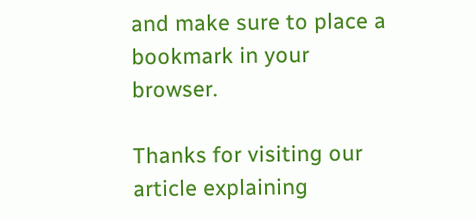and make sure to place a bookmark in your browser.

Thanks for visiting our article explaining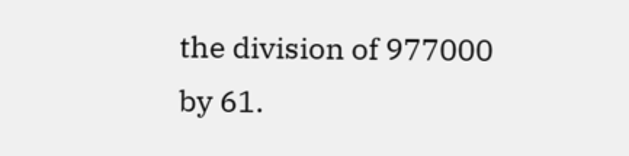the division of 977000 by 61.